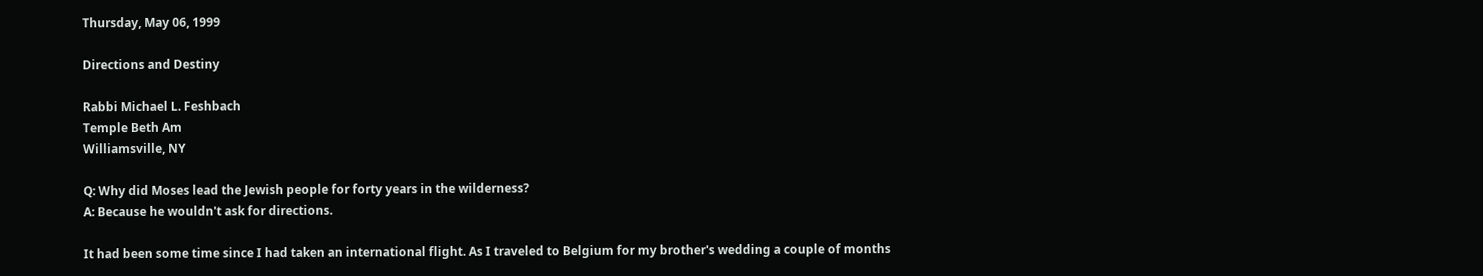Thursday, May 06, 1999

Directions and Destiny

Rabbi Michael L. Feshbach
Temple Beth Am
Williamsville, NY

Q: Why did Moses lead the Jewish people for forty years in the wilderness?
A: Because he wouldn't ask for directions.

It had been some time since I had taken an international flight. As I traveled to Belgium for my brother's wedding a couple of months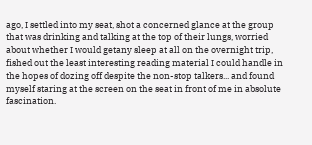ago, I settled into my seat, shot a concerned glance at the group that was drinking and talking at the top of their lungs, worried about whether I would getany sleep at all on the overnight trip, fished out the least interesting reading material I could handle in the hopes of dozing off despite the non-stop talkers... and found myself staring at the screen on the seat in front of me in absolute fascination.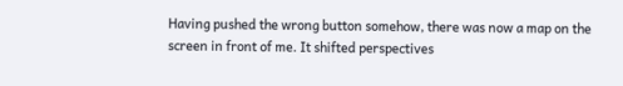Having pushed the wrong button somehow, there was now a map on the screen in front of me. It shifted perspectives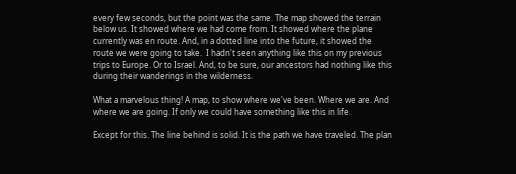every few seconds, but the point was the same. The map showed the terrain below us. It showed where we had come from. It showed where the plane currently was en route. And, in a dotted line into the future, it showed the route we were going to take.  I hadn't seen anything like this on my previous trips to Europe. Or to Israel. And, to be sure, our ancestors had nothing like this during their wanderings in the wilderness.

What a marvelous thing! A map, to show where we've been. Where we are. And where we are going. If only we could have something like this in life.

Except for this. The line behind is solid. It is the path we have traveled. The plan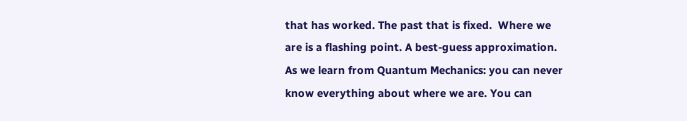that has worked. The past that is fixed.  Where we are is a flashing point. A best-guess approximation. As we learn from Quantum Mechanics: you can never know everything about where we are. You can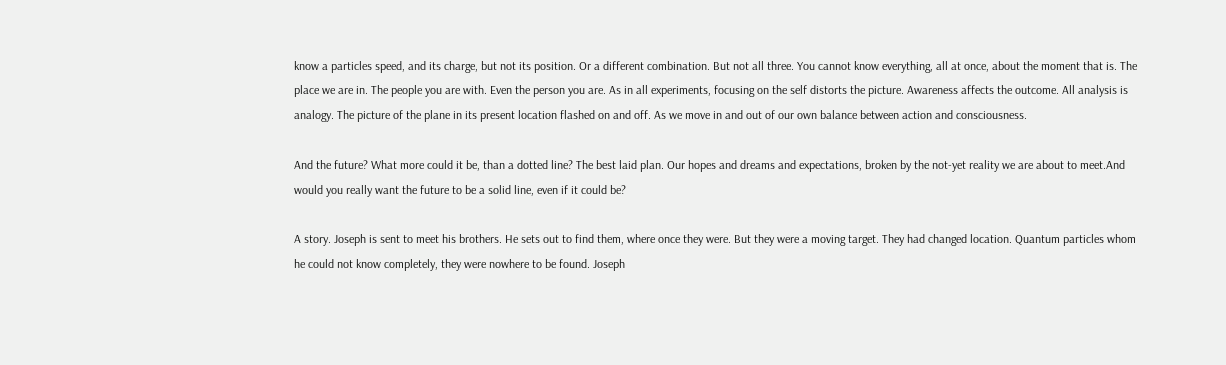know a particles speed, and its charge, but not its position. Or a different combination. But not all three. You cannot know everything, all at once, about the moment that is. The place we are in. The people you are with. Even the person you are. As in all experiments, focusing on the self distorts the picture. Awareness affects the outcome. All analysis is analogy. The picture of the plane in its present location flashed on and off. As we move in and out of our own balance between action and consciousness.

And the future? What more could it be, than a dotted line? The best laid plan. Our hopes and dreams and expectations, broken by the not-yet reality we are about to meet.And would you really want the future to be a solid line, even if it could be?

A story. Joseph is sent to meet his brothers. He sets out to find them, where once they were. But they were a moving target. They had changed location. Quantum particles whom he could not know completely, they were nowhere to be found. Joseph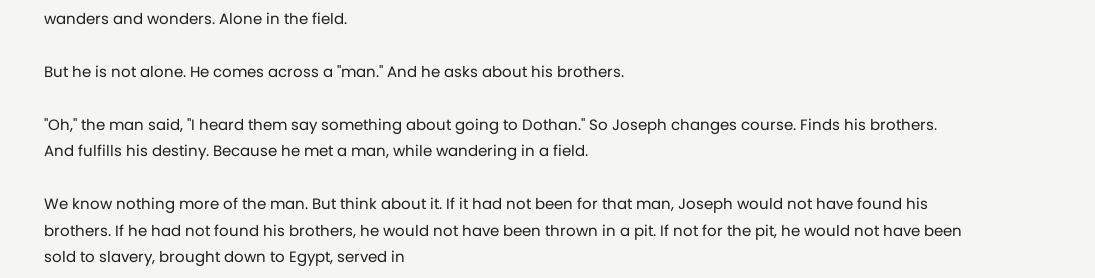wanders and wonders. Alone in the field.

But he is not alone. He comes across a "man." And he asks about his brothers.

"Oh," the man said, "I heard them say something about going to Dothan." So Joseph changes course. Finds his brothers. And fulfills his destiny. Because he met a man, while wandering in a field.

We know nothing more of the man. But think about it. If it had not been for that man, Joseph would not have found his brothers. If he had not found his brothers, he would not have been thrown in a pit. If not for the pit, he would not have been sold to slavery, brought down to Egypt, served in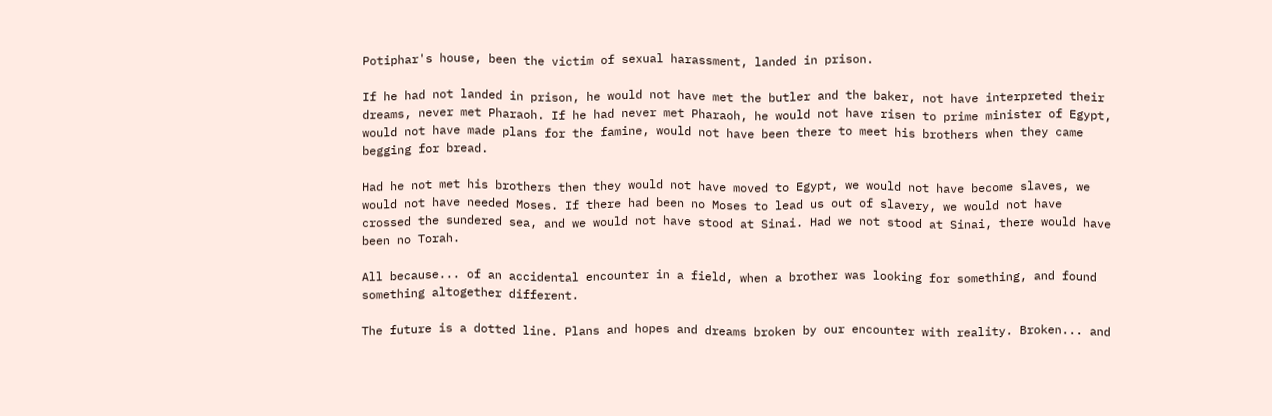Potiphar's house, been the victim of sexual harassment, landed in prison.

If he had not landed in prison, he would not have met the butler and the baker, not have interpreted their dreams, never met Pharaoh. If he had never met Pharaoh, he would not have risen to prime minister of Egypt, would not have made plans for the famine, would not have been there to meet his brothers when they came begging for bread.

Had he not met his brothers then they would not have moved to Egypt, we would not have become slaves, we would not have needed Moses. If there had been no Moses to lead us out of slavery, we would not have crossed the sundered sea, and we would not have stood at Sinai. Had we not stood at Sinai, there would have been no Torah.

All because... of an accidental encounter in a field, when a brother was looking for something, and found something altogether different.

The future is a dotted line. Plans and hopes and dreams broken by our encounter with reality. Broken... and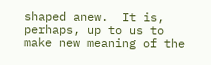shaped anew.  It is, perhaps, up to us to make new meaning of the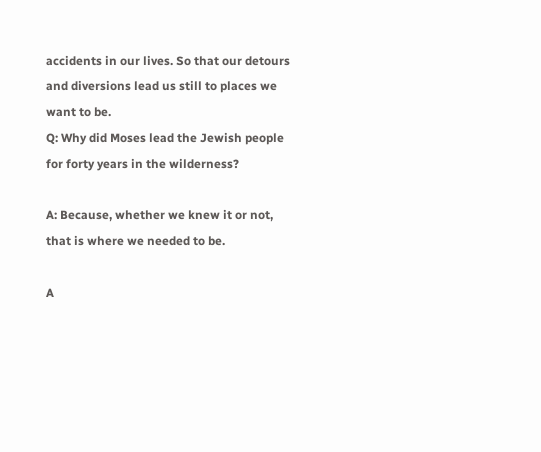accidents in our lives. So that our detours and diversions lead us still to places we want to be.
Q: Why did Moses lead the Jewish people for forty years in the wilderness?

A: Because, whether we knew it or not, that is where we needed to be.

A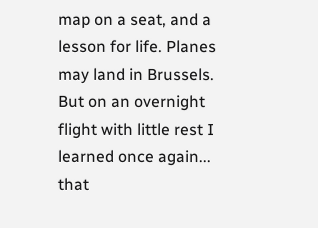map on a seat, and a lesson for life. Planes may land in Brussels.  But on an overnight flight with little rest I learned once again... that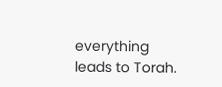everything leads to Torah.